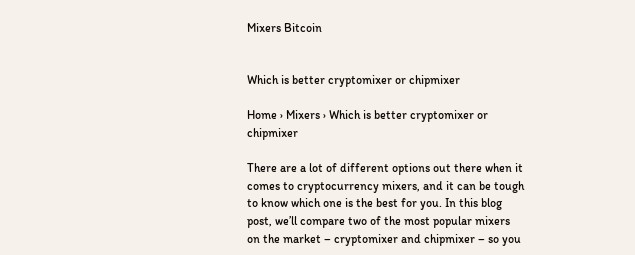Mixers Bitcoin


Which is better cryptomixer or chipmixer

Home › Mixers › Which is better cryptomixer or chipmixer

There are a lot of different options out there when it comes to cryptocurrency mixers, and it can be tough to know which one is the best for you. In this blog post, we’ll compare two of the most popular mixers on the market – cryptomixer and chipmixer – so you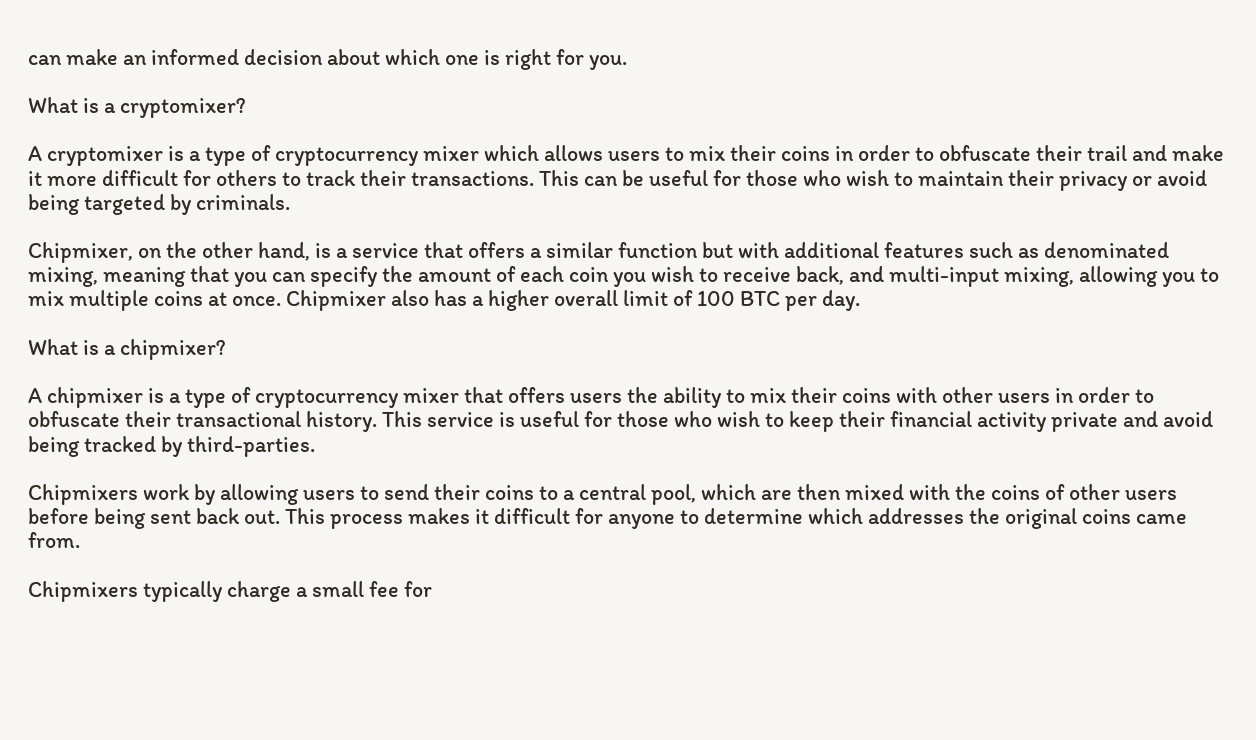can make an informed decision about which one is right for you.

What is a cryptomixer?

A cryptomixer is a type of cryptocurrency mixer which allows users to mix their coins in order to obfuscate their trail and make it more difficult for others to track their transactions. This can be useful for those who wish to maintain their privacy or avoid being targeted by criminals.

Chipmixer, on the other hand, is a service that offers a similar function but with additional features such as denominated mixing, meaning that you can specify the amount of each coin you wish to receive back, and multi-input mixing, allowing you to mix multiple coins at once. Chipmixer also has a higher overall limit of 100 BTC per day.

What is a chipmixer?

A chipmixer is a type of cryptocurrency mixer that offers users the ability to mix their coins with other users in order to obfuscate their transactional history. This service is useful for those who wish to keep their financial activity private and avoid being tracked by third-parties.

Chipmixers work by allowing users to send their coins to a central pool, which are then mixed with the coins of other users before being sent back out. This process makes it difficult for anyone to determine which addresses the original coins came from.

Chipmixers typically charge a small fee for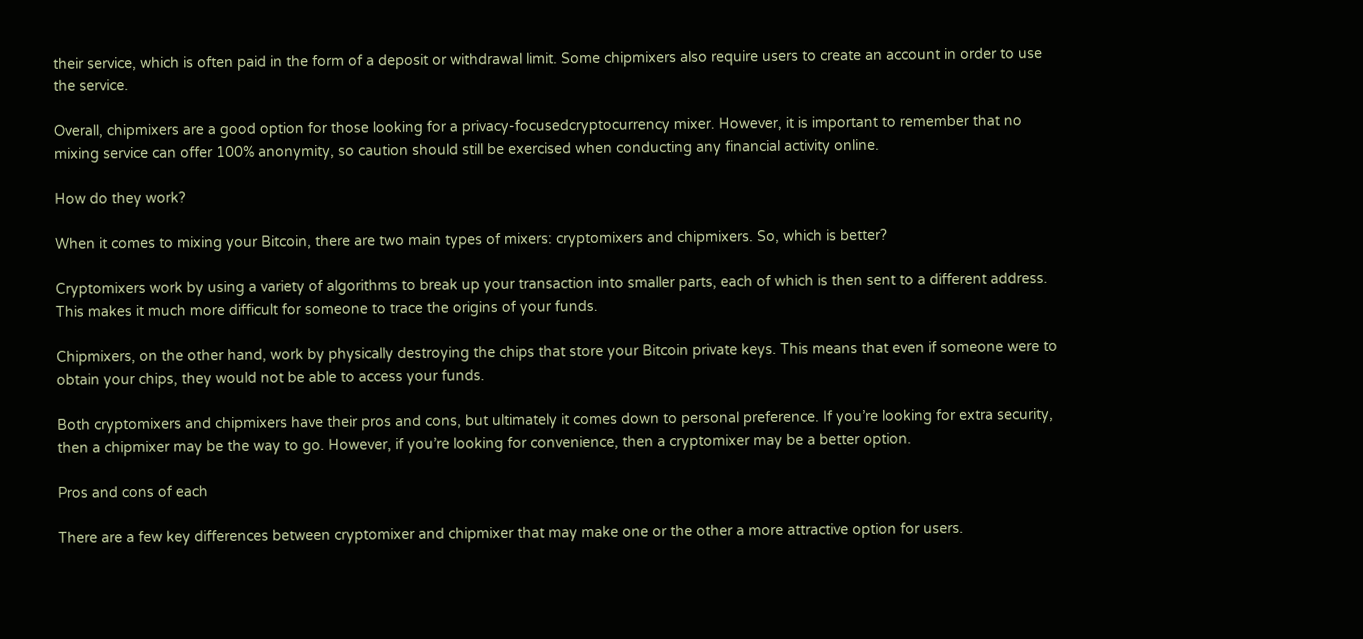their service, which is often paid in the form of a deposit or withdrawal limit. Some chipmixers also require users to create an account in order to use the service.

Overall, chipmixers are a good option for those looking for a privacy-focusedcryptocurrency mixer. However, it is important to remember that no mixing service can offer 100% anonymity, so caution should still be exercised when conducting any financial activity online.

How do they work?

When it comes to mixing your Bitcoin, there are two main types of mixers: cryptomixers and chipmixers. So, which is better?

Cryptomixers work by using a variety of algorithms to break up your transaction into smaller parts, each of which is then sent to a different address. This makes it much more difficult for someone to trace the origins of your funds.

Chipmixers, on the other hand, work by physically destroying the chips that store your Bitcoin private keys. This means that even if someone were to obtain your chips, they would not be able to access your funds.

Both cryptomixers and chipmixers have their pros and cons, but ultimately it comes down to personal preference. If you’re looking for extra security, then a chipmixer may be the way to go. However, if you’re looking for convenience, then a cryptomixer may be a better option.

Pros and cons of each

There are a few key differences between cryptomixer and chipmixer that may make one or the other a more attractive option for users.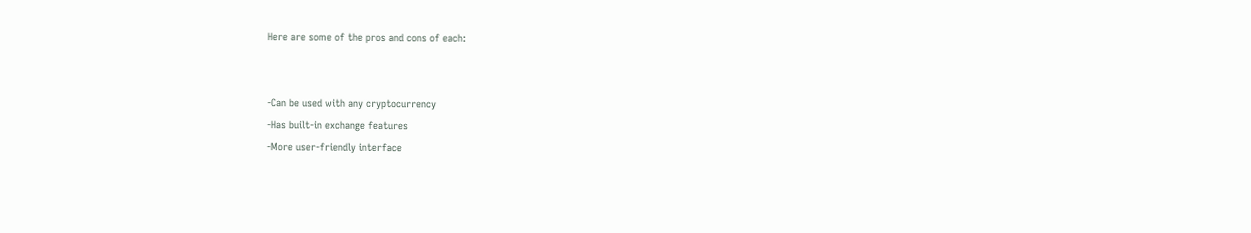Here are some of the pros and cons of each:


-Can be used with any cryptocurrency
-Has built-in exchange features
-More user-friendly interface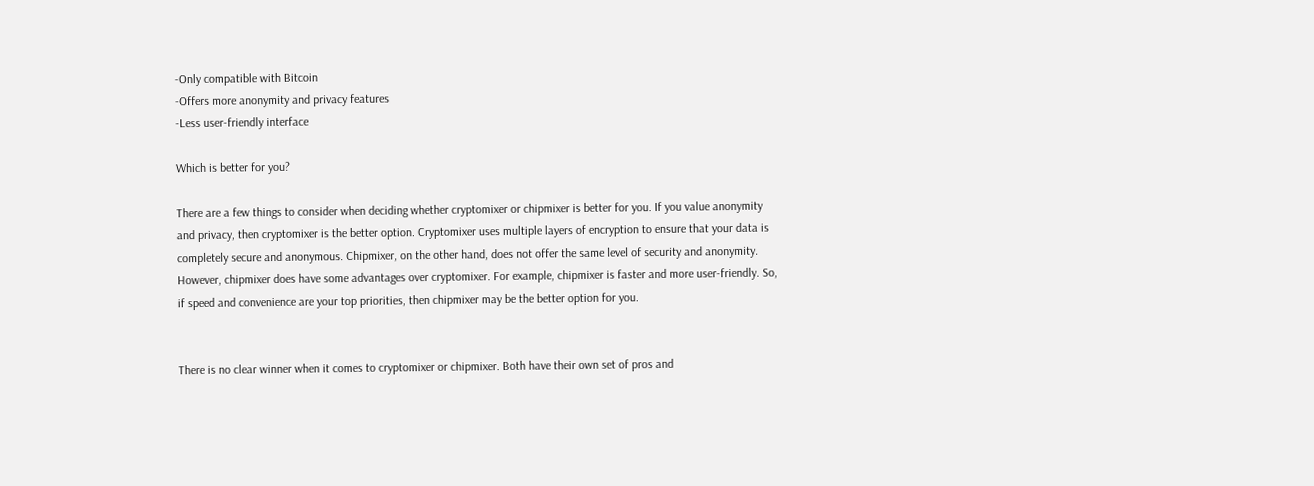-Only compatible with Bitcoin
-Offers more anonymity and privacy features
-Less user-friendly interface

Which is better for you?

There are a few things to consider when deciding whether cryptomixer or chipmixer is better for you. If you value anonymity and privacy, then cryptomixer is the better option. Cryptomixer uses multiple layers of encryption to ensure that your data is completely secure and anonymous. Chipmixer, on the other hand, does not offer the same level of security and anonymity. However, chipmixer does have some advantages over cryptomixer. For example, chipmixer is faster and more user-friendly. So, if speed and convenience are your top priorities, then chipmixer may be the better option for you.


There is no clear winner when it comes to cryptomixer or chipmixer. Both have their own set of pros and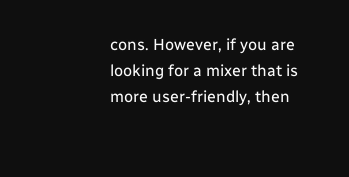cons. However, if you are looking for a mixer that is more user-friendly, then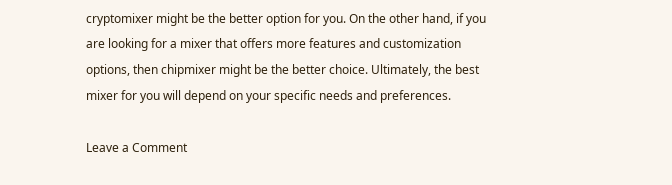cryptomixer might be the better option for you. On the other hand, if you are looking for a mixer that offers more features and customization options, then chipmixer might be the better choice. Ultimately, the best mixer for you will depend on your specific needs and preferences.

Leave a Comment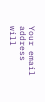Your email address will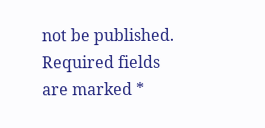not be published. Required fields are marked *